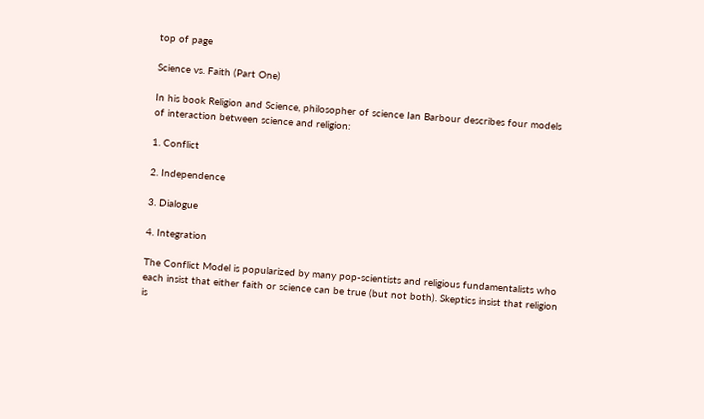top of page

Science vs. Faith (Part One)

In his book Religion and Science, philosopher of science Ian Barbour describes four models of interaction between science and religion:

1. Conflict

2. Independence

3. Dialogue

4. Integration

The Conflict Model is popularized by many pop-scientists and religious fundamentalists who each insist that either faith or science can be true (but not both). Skeptics insist that religion is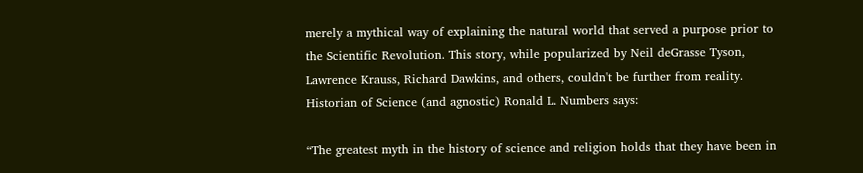merely a mythical way of explaining the natural world that served a purpose prior to the Scientific Revolution. This story, while popularized by Neil deGrasse Tyson, Lawrence Krauss, Richard Dawkins, and others, couldn't be further from reality. Historian of Science (and agnostic) Ronald L. Numbers says:

“The greatest myth in the history of science and religion holds that they have been in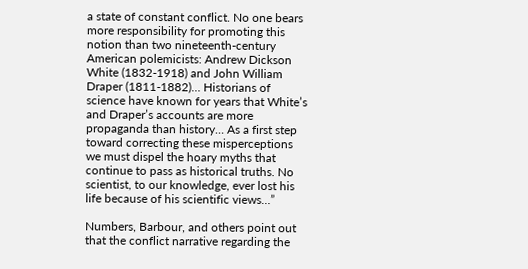a state of constant conflict. No one bears more responsibility for promoting this notion than two nineteenth-century American polemicists: Andrew Dickson White (1832-1918) and John William Draper (1811-1882)… Historians of science have known for years that White’s and Draper’s accounts are more propaganda than history… As a first step toward correcting these misperceptions we must dispel the hoary myths that continue to pass as historical truths. No scientist, to our knowledge, ever lost his life because of his scientific views…”

Numbers, Barbour, and others point out that the conflict narrative regarding the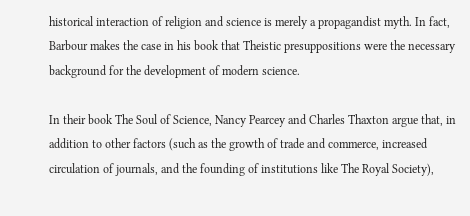historical interaction of religion and science is merely a propagandist myth. In fact, Barbour makes the case in his book that Theistic presuppositions were the necessary background for the development of modern science.

In their book The Soul of Science, Nancy Pearcey and Charles Thaxton argue that, in addition to other factors (such as the growth of trade and commerce, increased circulation of journals, and the founding of institutions like The Royal Society),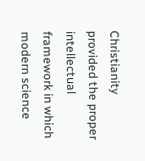Christianity provided the proper intellectual framework in which modern science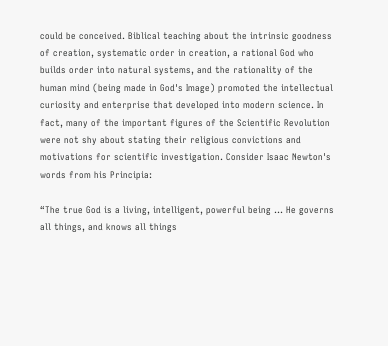could be conceived. Biblical teaching about the intrinsic goodness of creation, systematic order in creation, a rational God who builds order into natural systems, and the rationality of the human mind (being made in God's Image) promoted the intellectual curiosity and enterprise that developed into modern science. In fact, many of the important figures of the Scientific Revolution were not shy about stating their religious convictions and motivations for scientific investigation. Consider Isaac Newton's words from his Principia:

“The true God is a living, intelligent, powerful being … He governs all things, and knows all things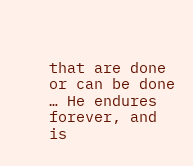that are done or can be done … He endures forever, and is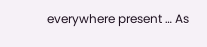everywhere present … As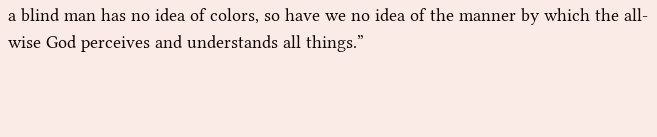a blind man has no idea of colors, so have we no idea of the manner by which the all-wise God perceives and understands all things.”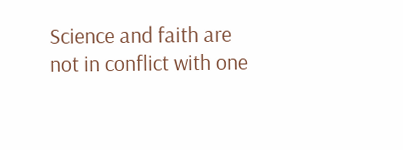Science and faith are not in conflict with one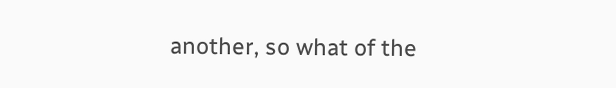another, so what of the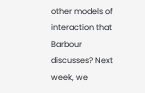other models of interaction that Barbour discusses? Next week, we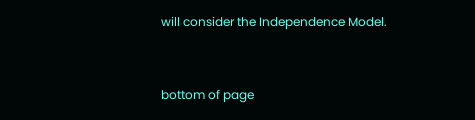will consider the Independence Model.


bottom of page